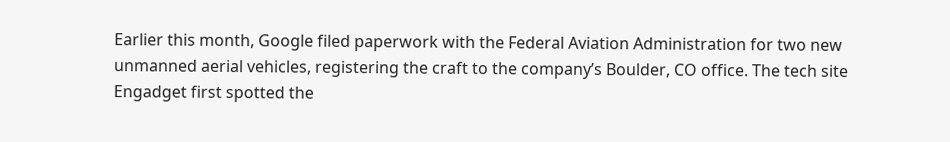Earlier this month, Google filed paperwork with the Federal Aviation Administration for two new unmanned aerial vehicles, registering the craft to the company’s Boulder, CO office. The tech site Engadget first spotted the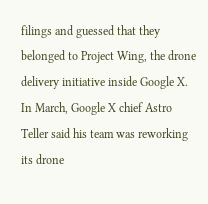filings and guessed that they belonged to Project Wing, the drone delivery initiative inside Google X. In March, Google X chief Astro Teller said his team was reworking its drone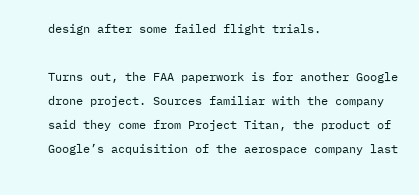design after some failed flight trials.

Turns out, the FAA paperwork is for another Google drone project. Sources familiar with the company said they come from Project Titan, the product of Google’s acquisition of the aerospace company last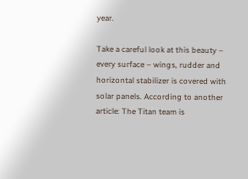year.

Take a careful look at this beauty – every surface – wings, rudder and horizontal stabilizer is covered with solar panels. According to another article: The Titan team is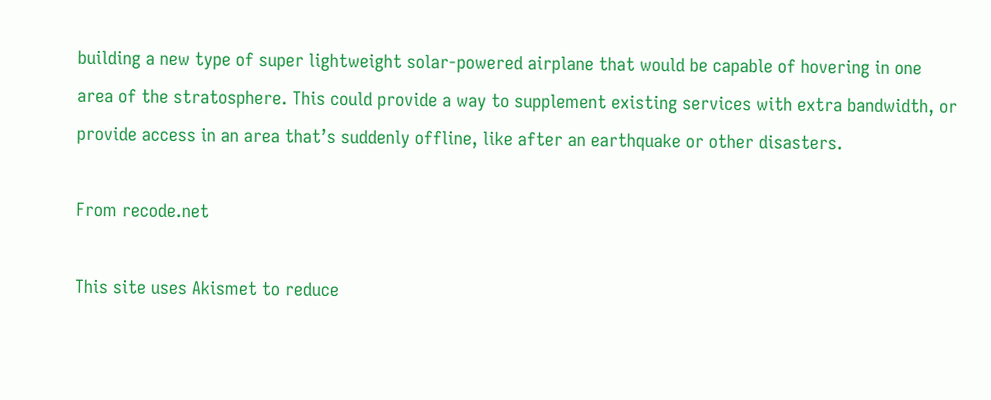building a new type of super lightweight solar-powered airplane that would be capable of hovering in one area of the stratosphere. This could provide a way to supplement existing services with extra bandwidth, or provide access in an area that’s suddenly offline, like after an earthquake or other disasters.

From recode.net

This site uses Akismet to reduce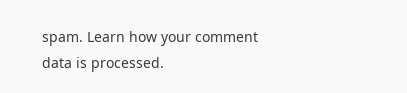spam. Learn how your comment data is processed.